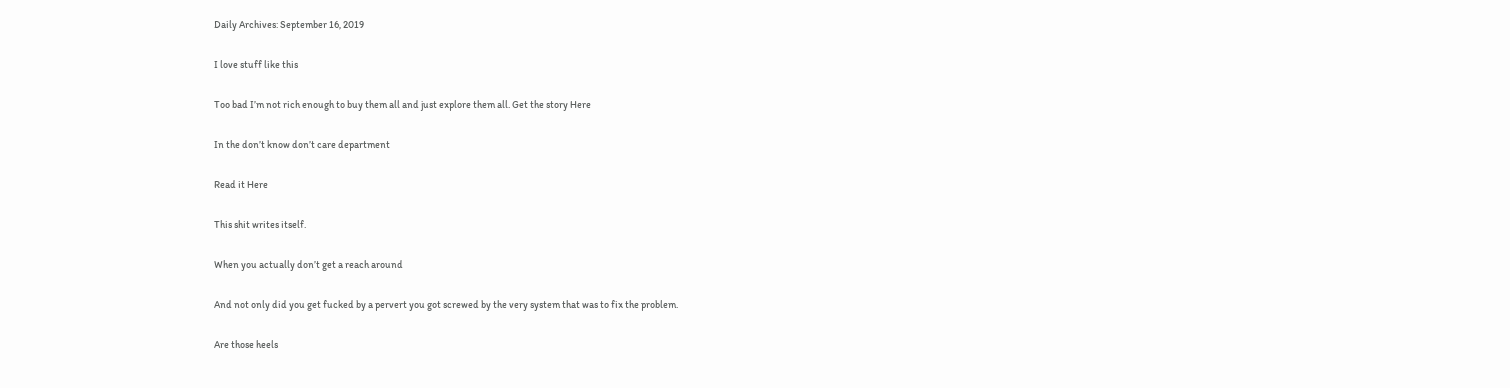Daily Archives: September 16, 2019

I love stuff like this

Too bad I’m not rich enough to buy them all and just explore them all. Get the story Here

In the don’t know don’t care department

Read it Here

This shit writes itself.

When you actually don’t get a reach around

And not only did you get fucked by a pervert you got screwed by the very system that was to fix the problem.

Are those heels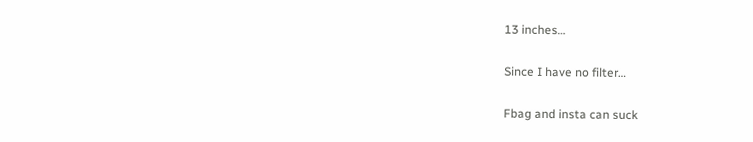13 inches…

Since I have no filter…

Fbag and insta can suck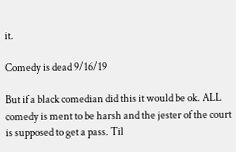it.

Comedy is dead 9/16/19

But if a black comedian did this it would be ok. ALL comedy is ment to be harsh and the jester of the court is supposed to get a pass. Til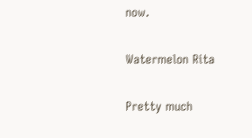now.

Watermelon Rita

Pretty much